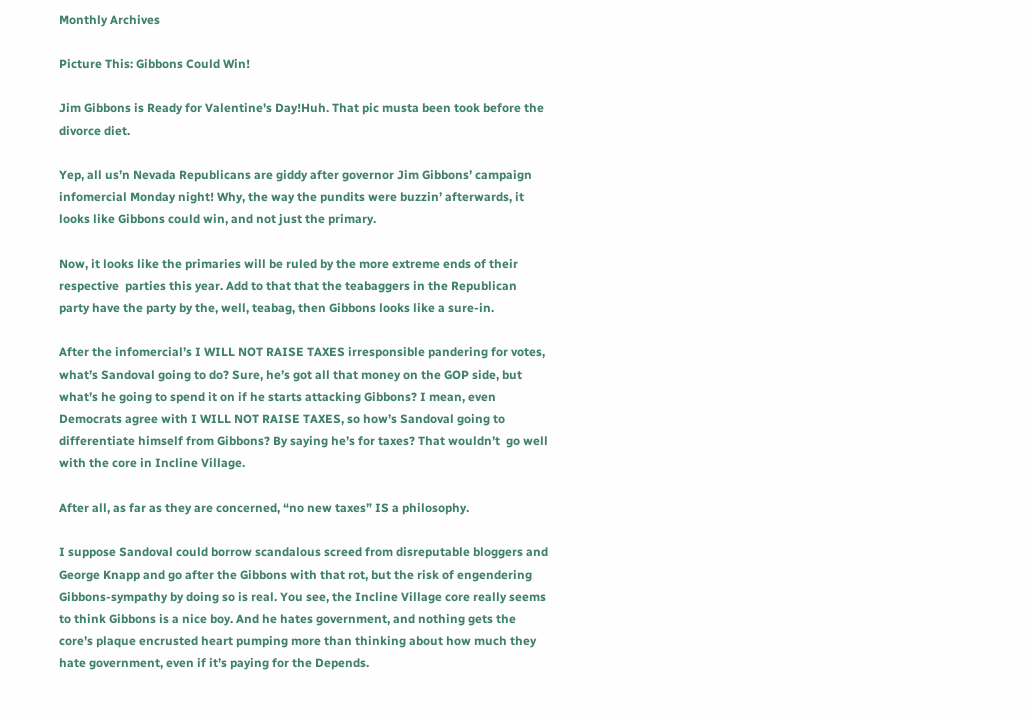Monthly Archives

Picture This: Gibbons Could Win!

Jim Gibbons is Ready for Valentine's Day!Huh. That pic musta been took before the divorce diet.

Yep, all us’n Nevada Republicans are giddy after governor Jim Gibbons’ campaign infomercial Monday night! Why, the way the pundits were buzzin’ afterwards, it looks like Gibbons could win, and not just the primary.

Now, it looks like the primaries will be ruled by the more extreme ends of their respective  parties this year. Add to that that the teabaggers in the Republican party have the party by the, well, teabag, then Gibbons looks like a sure-in.

After the infomercial’s I WILL NOT RAISE TAXES irresponsible pandering for votes, what’s Sandoval going to do? Sure, he’s got all that money on the GOP side, but what’s he going to spend it on if he starts attacking Gibbons? I mean, even Democrats agree with I WILL NOT RAISE TAXES, so how’s Sandoval going to differentiate himself from Gibbons? By saying he’s for taxes? That wouldn’t  go well with the core in Incline Village.

After all, as far as they are concerned, “no new taxes” IS a philosophy.

I suppose Sandoval could borrow scandalous screed from disreputable bloggers and George Knapp and go after the Gibbons with that rot, but the risk of engendering Gibbons-sympathy by doing so is real. You see, the Incline Village core really seems to think Gibbons is a nice boy. And he hates government, and nothing gets the core’s plaque encrusted heart pumping more than thinking about how much they hate government, even if it’s paying for the Depends.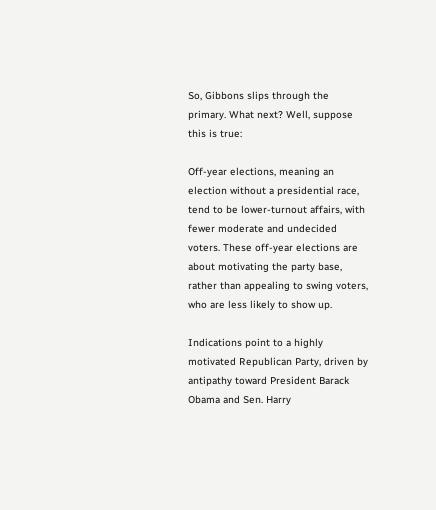So, Gibbons slips through the primary. What next? Well, suppose this is true:

Off-year elections, meaning an election without a presidential race, tend to be lower-turnout affairs, with fewer moderate and undecided voters. These off-year elections are about motivating the party base, rather than appealing to swing voters, who are less likely to show up.

Indications point to a highly motivated Republican Party, driven by antipathy toward President Barack Obama and Sen. Harry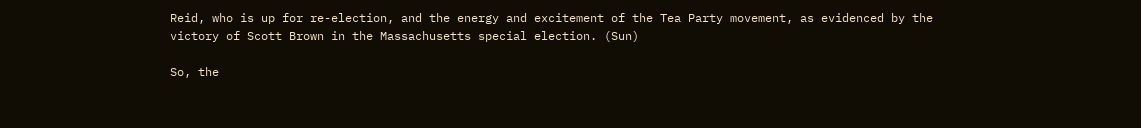Reid, who is up for re-election, and the energy and excitement of the Tea Party movement, as evidenced by the victory of Scott Brown in the Massachusetts special election. (Sun)

So, the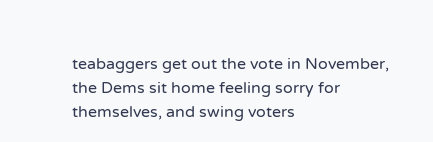teabaggers get out the vote in November, the Dems sit home feeling sorry for themselves, and swing voters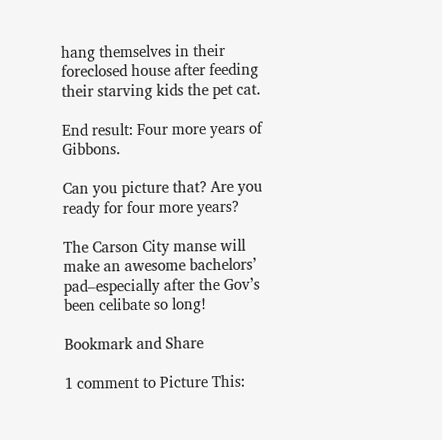hang themselves in their foreclosed house after feeding their starving kids the pet cat.

End result: Four more years of Gibbons.

Can you picture that? Are you ready for four more years?

The Carson City manse will make an awesome bachelors’ pad–especially after the Gov’s been celibate so long!

Bookmark and Share

1 comment to Picture This: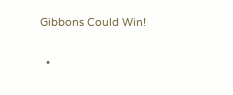Gibbons Could Win!

  •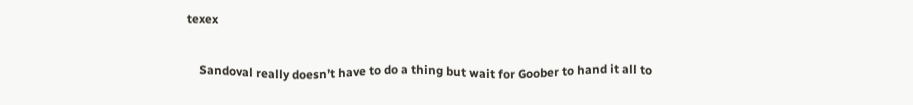texex

    Sandoval really doesn’t have to do a thing but wait for Goober to hand it all to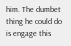him. The dumbet thing he could do is engage this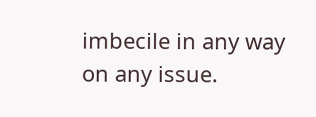imbecile in any way on any issue.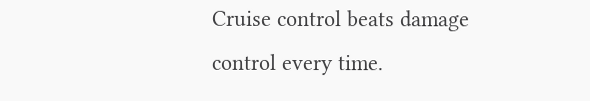Cruise control beats damage control every time.